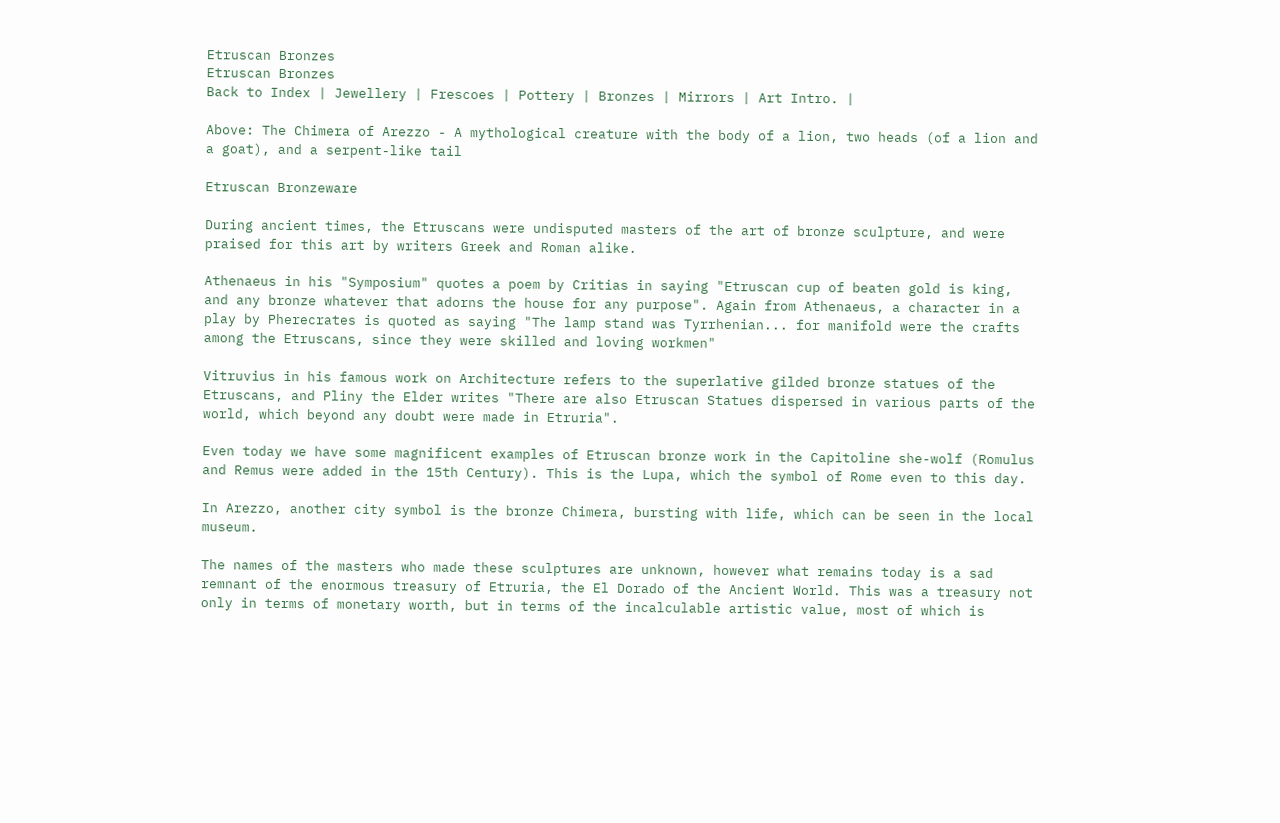Etruscan Bronzes
Etruscan Bronzes
Back to Index | Jewellery | Frescoes | Pottery | Bronzes | Mirrors | Art Intro. |

Above: The Chimera of Arezzo - A mythological creature with the body of a lion, two heads (of a lion and a goat), and a serpent-like tail

Etruscan Bronzeware

During ancient times, the Etruscans were undisputed masters of the art of bronze sculpture, and were praised for this art by writers Greek and Roman alike.

Athenaeus in his "Symposium" quotes a poem by Critias in saying "Etruscan cup of beaten gold is king, and any bronze whatever that adorns the house for any purpose". Again from Athenaeus, a character in a play by Pherecrates is quoted as saying "The lamp stand was Tyrrhenian... for manifold were the crafts among the Etruscans, since they were skilled and loving workmen"

Vitruvius in his famous work on Architecture refers to the superlative gilded bronze statues of the Etruscans, and Pliny the Elder writes "There are also Etruscan Statues dispersed in various parts of the world, which beyond any doubt were made in Etruria".

Even today we have some magnificent examples of Etruscan bronze work in the Capitoline she-wolf (Romulus and Remus were added in the 15th Century). This is the Lupa, which the symbol of Rome even to this day.

In Arezzo, another city symbol is the bronze Chimera, bursting with life, which can be seen in the local museum.

The names of the masters who made these sculptures are unknown, however what remains today is a sad remnant of the enormous treasury of Etruria, the El Dorado of the Ancient World. This was a treasury not only in terms of monetary worth, but in terms of the incalculable artistic value, most of which is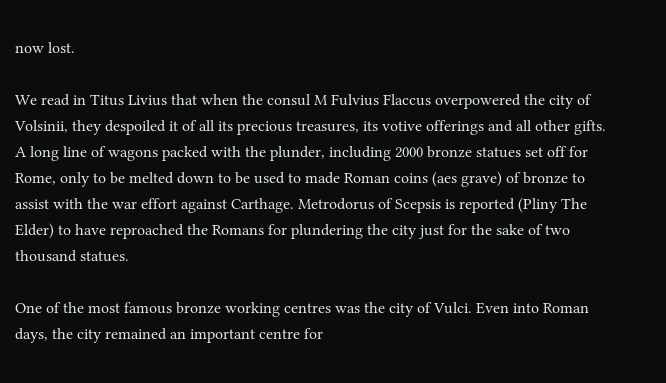now lost.

We read in Titus Livius that when the consul M Fulvius Flaccus overpowered the city of Volsinii, they despoiled it of all its precious treasures, its votive offerings and all other gifts. A long line of wagons packed with the plunder, including 2000 bronze statues set off for Rome, only to be melted down to be used to made Roman coins (aes grave) of bronze to assist with the war effort against Carthage. Metrodorus of Scepsis is reported (Pliny The Elder) to have reproached the Romans for plundering the city just for the sake of two thousand statues.

One of the most famous bronze working centres was the city of Vulci. Even into Roman days, the city remained an important centre for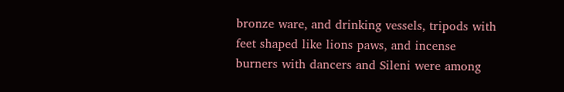bronze ware, and drinking vessels, tripods with feet shaped like lions paws, and incense burners with dancers and Sileni were among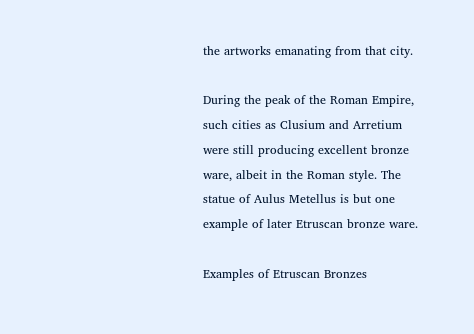the artworks emanating from that city.

During the peak of the Roman Empire, such cities as Clusium and Arretium were still producing excellent bronze ware, albeit in the Roman style. The statue of Aulus Metellus is but one example of later Etruscan bronze ware.

Examples of Etruscan Bronzes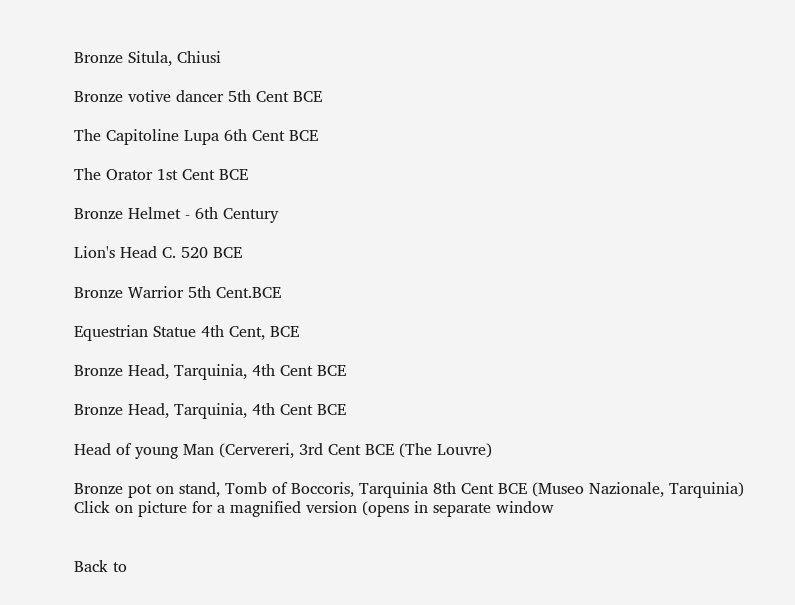Bronze Situla, Chiusi

Bronze votive dancer 5th Cent BCE

The Capitoline Lupa 6th Cent BCE

The Orator 1st Cent BCE

Bronze Helmet - 6th Century

Lion's Head C. 520 BCE

Bronze Warrior 5th Cent.BCE

Equestrian Statue 4th Cent, BCE

Bronze Head, Tarquinia, 4th Cent BCE

Bronze Head, Tarquinia, 4th Cent BCE

Head of young Man (Cervereri, 3rd Cent BCE (The Louvre)

Bronze pot on stand, Tomb of Boccoris, Tarquinia 8th Cent BCE (Museo Nazionale, Tarquinia)
Click on picture for a magnified version (opens in separate window


Back to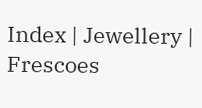Index | Jewellery | Frescoes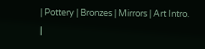| Pottery | Bronzes | Mirrors | Art Intro. |